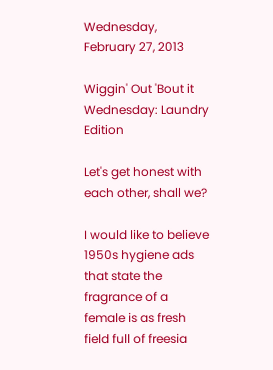Wednesday, February 27, 2013

Wiggin' Out 'Bout it Wednesday: Laundry Edition

Let's get honest with each other, shall we?

I would like to believe 1950s hygiene ads that state the fragrance of a female is as fresh field full of freesia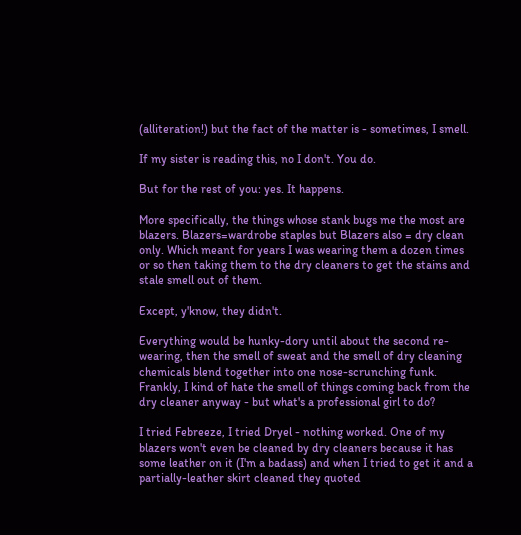(alliteration!) but the fact of the matter is - sometimes, I smell.

If my sister is reading this, no I don't. You do.

But for the rest of you: yes. It happens.

More specifically, the things whose stank bugs me the most are blazers. Blazers=wardrobe staples but Blazers also = dry clean only. Which meant for years I was wearing them a dozen times or so then taking them to the dry cleaners to get the stains and stale smell out of them.

Except, y'know, they didn't.

Everything would be hunky-dory until about the second re-wearing, then the smell of sweat and the smell of dry cleaning chemicals blend together into one nose-scrunching funk. Frankly, I kind of hate the smell of things coming back from the dry cleaner anyway - but what's a professional girl to do?

I tried Febreeze, I tried Dryel - nothing worked. One of my blazers won't even be cleaned by dry cleaners because it has some leather on it (I'm a badass) and when I tried to get it and a partially-leather skirt cleaned they quoted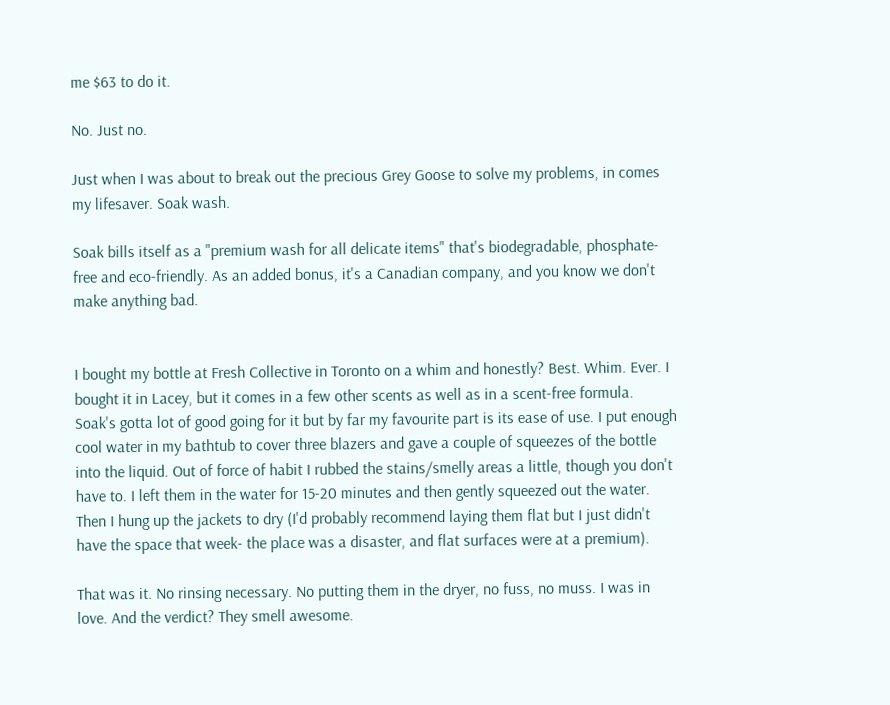me $63 to do it.

No. Just no.

Just when I was about to break out the precious Grey Goose to solve my problems, in comes my lifesaver. Soak wash.

Soak bills itself as a "premium wash for all delicate items" that's biodegradable, phosphate-free and eco-friendly. As an added bonus, it's a Canadian company, and you know we don't make anything bad.


I bought my bottle at Fresh Collective in Toronto on a whim and honestly? Best. Whim. Ever. I bought it in Lacey, but it comes in a few other scents as well as in a scent-free formula. Soak's gotta lot of good going for it but by far my favourite part is its ease of use. I put enough cool water in my bathtub to cover three blazers and gave a couple of squeezes of the bottle into the liquid. Out of force of habit I rubbed the stains/smelly areas a little, though you don't have to. I left them in the water for 15-20 minutes and then gently squeezed out the water. Then I hung up the jackets to dry (I'd probably recommend laying them flat but I just didn't have the space that week- the place was a disaster, and flat surfaces were at a premium).

That was it. No rinsing necessary. No putting them in the dryer, no fuss, no muss. I was in love. And the verdict? They smell awesome.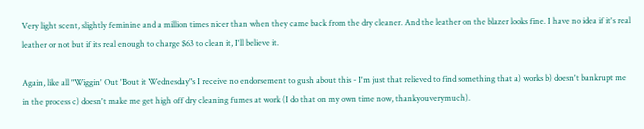Very light scent, slightly feminine and a million times nicer than when they came back from the dry cleaner. And the leather on the blazer looks fine. I have no idea if it's real leather or not but if its real enough to charge $63 to clean it, I'll believe it.

Again, like all "Wiggin' Out 'Bout it Wednesday"s I receive no endorsement to gush about this - I'm just that relieved to find something that a) works b) doesn't bankrupt me in the process c) doesn't make me get high off dry cleaning fumes at work (I do that on my own time now, thankyouverymuch).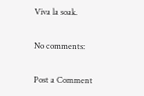Viva la soak.

No comments:

Post a Comment